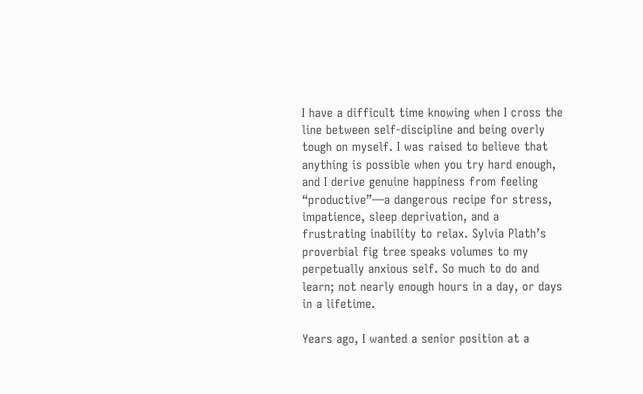I have a difficult time knowing when I cross the line between self-discipline and being overly tough on myself. I was raised to believe that anything is possible when you try hard enough, and I derive genuine happiness from feeling “productive”—a dangerous recipe for stress, impatience, sleep deprivation, and a frustrating inability to relax. Sylvia Plath’s proverbial fig tree speaks volumes to my perpetually anxious self. So much to do and learn; not nearly enough hours in a day, or days in a lifetime.

Years ago, I wanted a senior position at a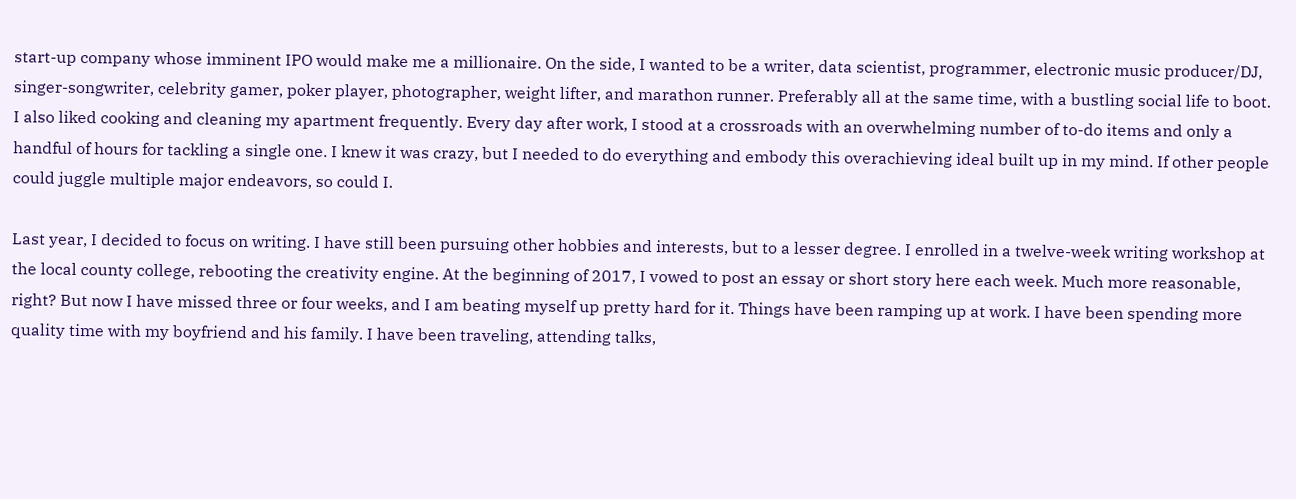start-up company whose imminent IPO would make me a millionaire. On the side, I wanted to be a writer, data scientist, programmer, electronic music producer/DJ, singer-songwriter, celebrity gamer, poker player, photographer, weight lifter, and marathon runner. Preferably all at the same time, with a bustling social life to boot. I also liked cooking and cleaning my apartment frequently. Every day after work, I stood at a crossroads with an overwhelming number of to-do items and only a handful of hours for tackling a single one. I knew it was crazy, but I needed to do everything and embody this overachieving ideal built up in my mind. If other people could juggle multiple major endeavors, so could I.

Last year, I decided to focus on writing. I have still been pursuing other hobbies and interests, but to a lesser degree. I enrolled in a twelve-week writing workshop at the local county college, rebooting the creativity engine. At the beginning of 2017, I vowed to post an essay or short story here each week. Much more reasonable, right? But now I have missed three or four weeks, and I am beating myself up pretty hard for it. Things have been ramping up at work. I have been spending more quality time with my boyfriend and his family. I have been traveling, attending talks,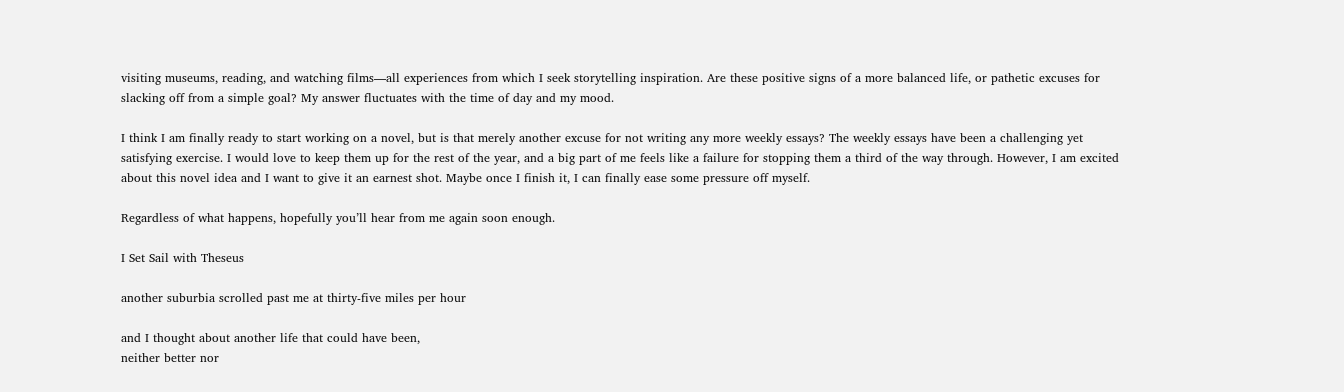visiting museums, reading, and watching films—all experiences from which I seek storytelling inspiration. Are these positive signs of a more balanced life, or pathetic excuses for slacking off from a simple goal? My answer fluctuates with the time of day and my mood.

I think I am finally ready to start working on a novel, but is that merely another excuse for not writing any more weekly essays? The weekly essays have been a challenging yet satisfying exercise. I would love to keep them up for the rest of the year, and a big part of me feels like a failure for stopping them a third of the way through. However, I am excited about this novel idea and I want to give it an earnest shot. Maybe once I finish it, I can finally ease some pressure off myself.

Regardless of what happens, hopefully you’ll hear from me again soon enough.

I Set Sail with Theseus

another suburbia scrolled past me at thirty-five miles per hour

and I thought about another life that could have been,
neither better nor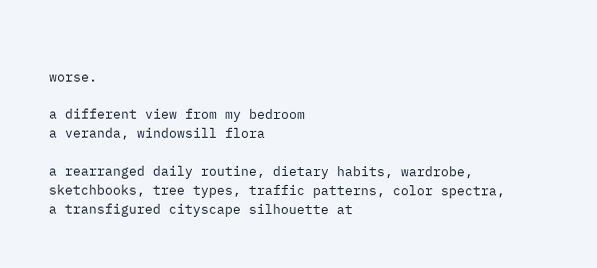worse.

a different view from my bedroom
a veranda, windowsill flora

a rearranged daily routine, dietary habits, wardrobe,
sketchbooks, tree types, traffic patterns, color spectra,
a transfigured cityscape silhouette at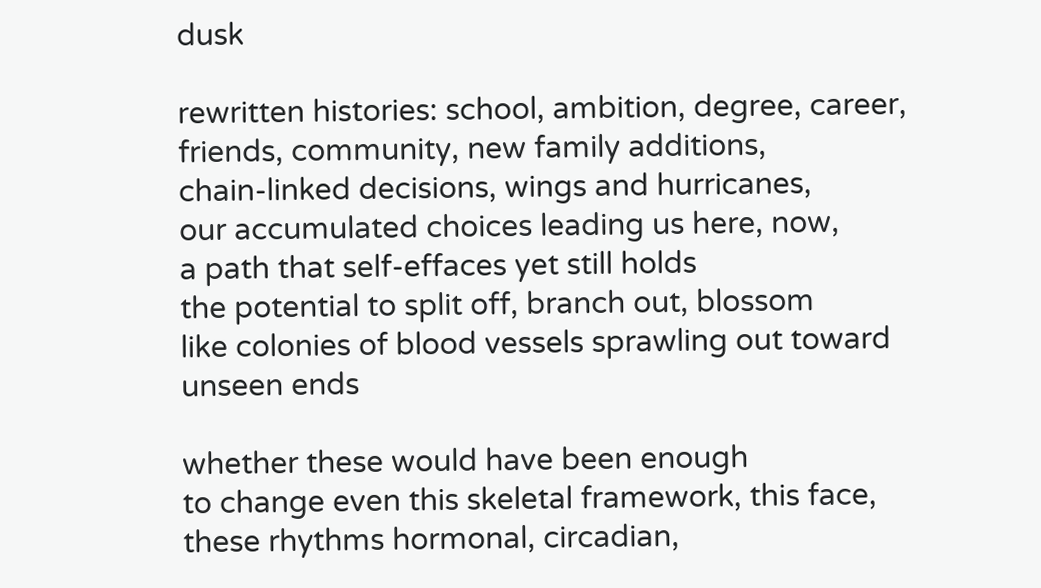dusk

rewritten histories: school, ambition, degree, career,
friends, community, new family additions,
chain-linked decisions, wings and hurricanes,
our accumulated choices leading us here, now,
a path that self-effaces yet still holds
the potential to split off, branch out, blossom
like colonies of blood vessels sprawling out toward unseen ends

whether these would have been enough
to change even this skeletal framework, this face,
these rhythms hormonal, circadian,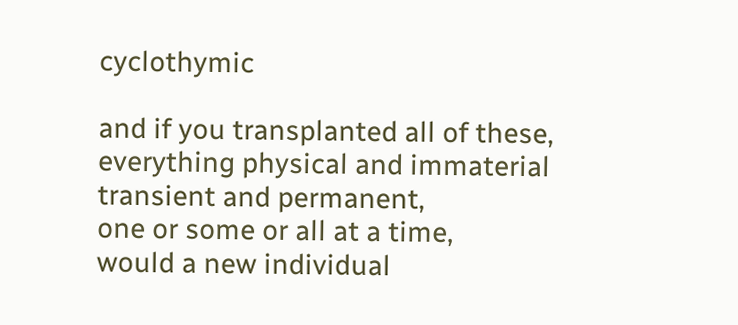cyclothymic

and if you transplanted all of these,
everything physical and immaterial
transient and permanent,
one or some or all at a time,
would a new individual